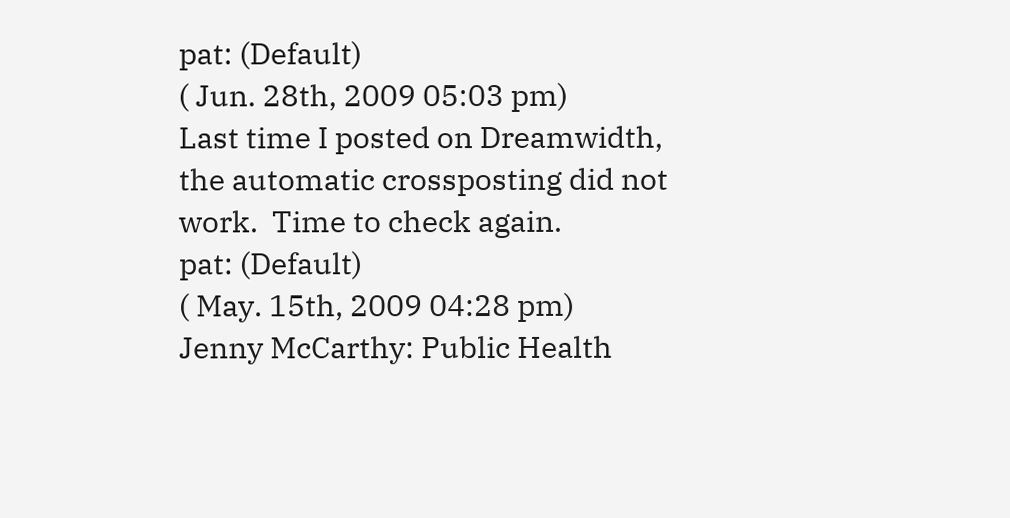pat: (Default)
( Jun. 28th, 2009 05:03 pm)
Last time I posted on Dreamwidth, the automatic crossposting did not work.  Time to check again.
pat: (Default)
( May. 15th, 2009 04:28 pm)
Jenny McCarthy: Public Health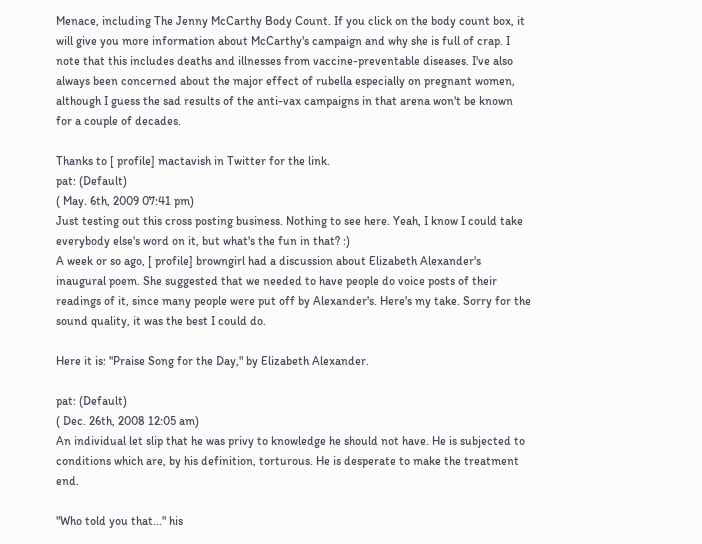Menace, including The Jenny McCarthy Body Count. If you click on the body count box, it will give you more information about McCarthy's campaign and why she is full of crap. I note that this includes deaths and illnesses from vaccine-preventable diseases. I've also always been concerned about the major effect of rubella especially on pregnant women, although I guess the sad results of the anti-vax campaigns in that arena won't be known for a couple of decades.

Thanks to [ profile] mactavish in Twitter for the link.
pat: (Default)
( May. 6th, 2009 07:41 pm)
Just testing out this cross posting business. Nothing to see here. Yeah, I know I could take everybody else's word on it, but what's the fun in that? :)
A week or so ago, [ profile] browngirl had a discussion about Elizabeth Alexander's inaugural poem. She suggested that we needed to have people do voice posts of their readings of it, since many people were put off by Alexander's. Here's my take. Sorry for the sound quality, it was the best I could do.

Here it is: "Praise Song for the Day," by Elizabeth Alexander.

pat: (Default)
( Dec. 26th, 2008 12:05 am)
An individual let slip that he was privy to knowledge he should not have. He is subjected to conditions which are, by his definition, torturous. He is desperate to make the treatment end.

"Who told you that..." his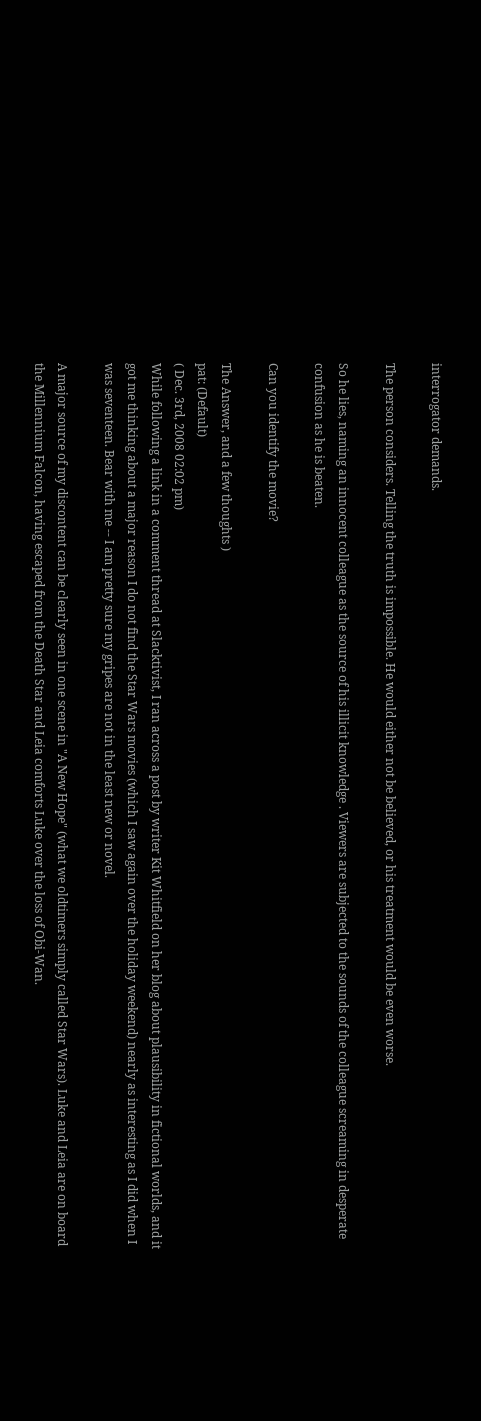interrogator demands.

The person considers. Telling the truth is impossible. He would either not be believed, or his treatment would be even worse.

So he lies, naming an innocent colleague as the source of his illicit knowledge . Viewers are subjected to the sounds of the colleague screaming in desperate confusion as he is beaten.

Can you identify the movie?

The Answer, and a few thoughts )
pat: (Default)
( Dec. 3rd, 2008 02:02 pm)
While following a link in a comment thread at Slacktivist, I ran across a post by writer Kit Whitfield on her blog about plausibility in fictional worlds, and it got me thinking about a major reason I do not find the Star Wars movies (which I saw again over the holiday weekend) nearly as interesting as I did when I was seventeen. Bear with me -- I am pretty sure my gripes are not in the least new or novel.

A major source of my discontent can be clearly seen in one scene in "A New Hope" (what we oldtimers simply called Star Wars). Luke and Leia are on board the Millennium Falcon, having escaped from the Death Star and Leia comforts Luke over the loss of Obi-Wan.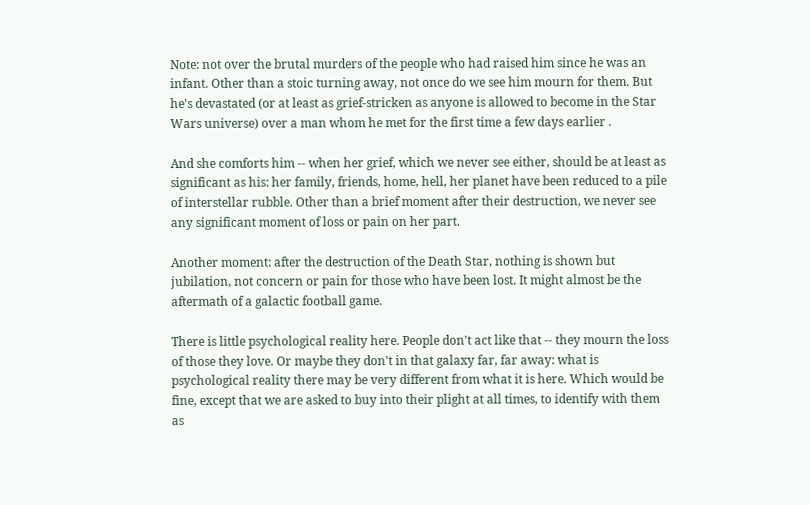Note: not over the brutal murders of the people who had raised him since he was an infant. Other than a stoic turning away, not once do we see him mourn for them. But he's devastated (or at least as grief-stricken as anyone is allowed to become in the Star Wars universe) over a man whom he met for the first time a few days earlier .

And she comforts him -- when her grief, which we never see either, should be at least as significant as his: her family, friends, home, hell, her planet have been reduced to a pile of interstellar rubble. Other than a brief moment after their destruction, we never see any significant moment of loss or pain on her part.

Another moment: after the destruction of the Death Star, nothing is shown but jubilation, not concern or pain for those who have been lost. It might almost be the aftermath of a galactic football game.

There is little psychological reality here. People don't act like that -- they mourn the loss of those they love. Or maybe they don't in that galaxy far, far away: what is psychological reality there may be very different from what it is here. Which would be fine, except that we are asked to buy into their plight at all times, to identify with them as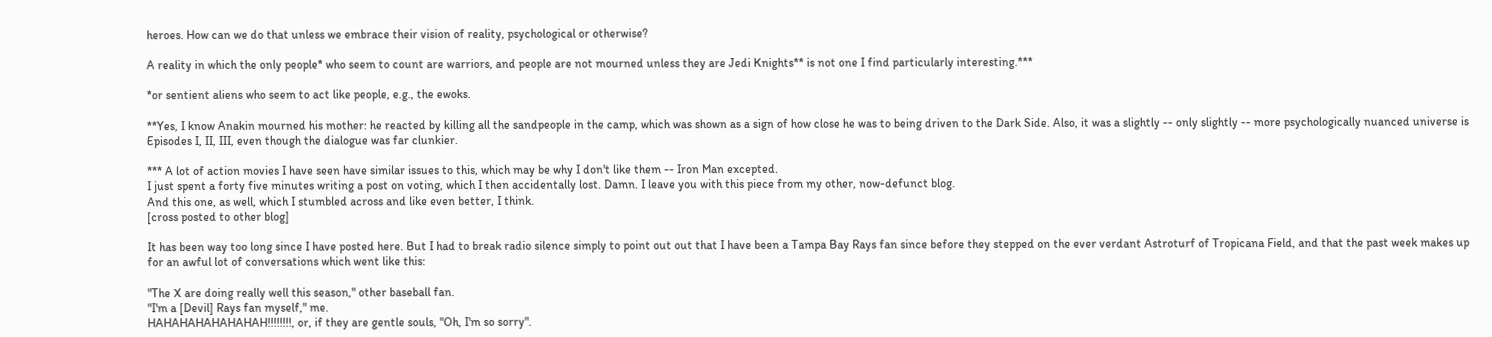heroes. How can we do that unless we embrace their vision of reality, psychological or otherwise?

A reality in which the only people* who seem to count are warriors, and people are not mourned unless they are Jedi Knights** is not one I find particularly interesting.***

*or sentient aliens who seem to act like people, e.g., the ewoks.

**Yes, I know Anakin mourned his mother: he reacted by killing all the sandpeople in the camp, which was shown as a sign of how close he was to being driven to the Dark Side. Also, it was a slightly -- only slightly -- more psychologically nuanced universe is Episodes I, II, III, even though the dialogue was far clunkier.

*** A lot of action movies I have seen have similar issues to this, which may be why I don't like them -- Iron Man excepted.
I just spent a forty five minutes writing a post on voting, which I then accidentally lost. Damn. I leave you with this piece from my other, now-defunct blog.
And this one, as well, which I stumbled across and like even better, I think.
[cross posted to other blog]

It has been way too long since I have posted here. But I had to break radio silence simply to point out out that I have been a Tampa Bay Rays fan since before they stepped on the ever verdant Astroturf of Tropicana Field, and that the past week makes up for an awful lot of conversations which went like this:

"The X are doing really well this season," other baseball fan.
"I'm a [Devil] Rays fan myself," me.
HAHAHAHAHAHAHAH!!!!!!!!, or, if they are gentle souls, "Oh, I'm so sorry".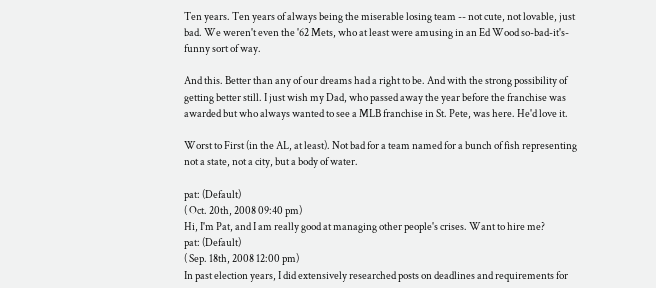Ten years. Ten years of always being the miserable losing team -- not cute, not lovable, just bad. We weren't even the '62 Mets, who at least were amusing in an Ed Wood so-bad-it's-funny sort of way.

And this. Better than any of our dreams had a right to be. And with the strong possibility of getting better still. I just wish my Dad, who passed away the year before the franchise was awarded but who always wanted to see a MLB franchise in St. Pete, was here. He'd love it.

Worst to First (in the AL, at least). Not bad for a team named for a bunch of fish representing not a state, not a city, but a body of water.

pat: (Default)
( Oct. 20th, 2008 09:40 pm)
Hi, I'm Pat, and I am really good at managing other people's crises. Want to hire me?
pat: (Default)
( Sep. 18th, 2008 12:00 pm)
In past election years, I did extensively researched posts on deadlines and requirements for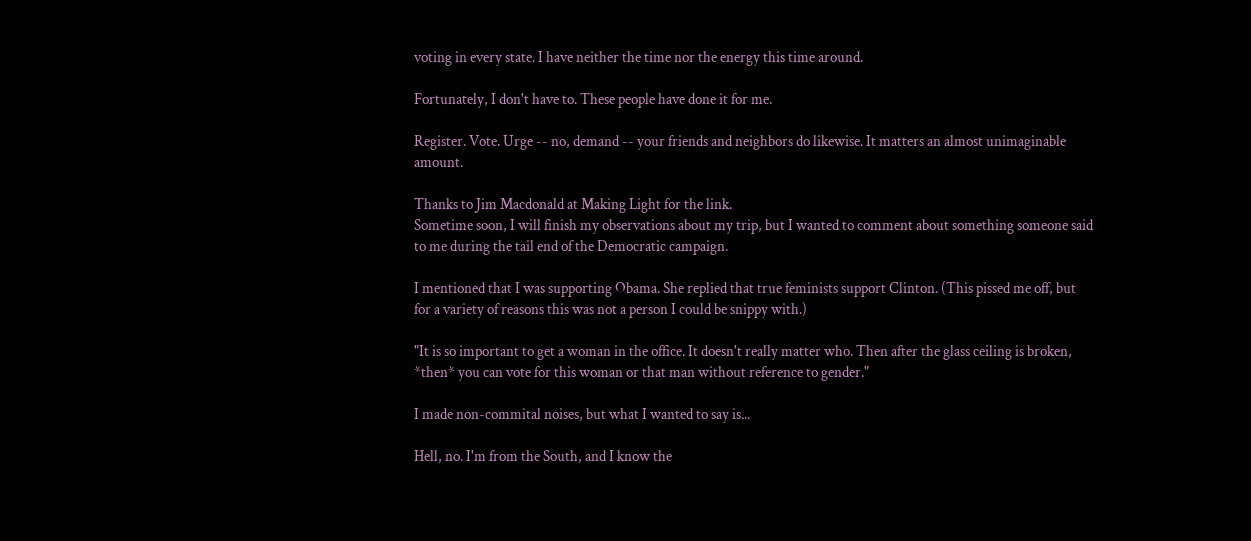voting in every state. I have neither the time nor the energy this time around.

Fortunately, I don't have to. These people have done it for me.

Register. Vote. Urge -- no, demand -- your friends and neighbors do likewise. It matters an almost unimaginable amount.

Thanks to Jim Macdonald at Making Light for the link.
Sometime soon, I will finish my observations about my trip, but I wanted to comment about something someone said to me during the tail end of the Democratic campaign.

I mentioned that I was supporting Obama. She replied that true feminists support Clinton. (This pissed me off, but for a variety of reasons this was not a person I could be snippy with.)

"It is so important to get a woman in the office. It doesn't really matter who. Then after the glass ceiling is broken, *then* you can vote for this woman or that man without reference to gender."

I made non-commital noises, but what I wanted to say is...

Hell, no. I'm from the South, and I know the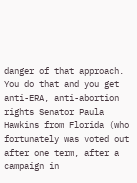danger of that approach. You do that and you get anti-ERA, anti-abortion rights Senator Paula Hawkins from Florida (who fortunately was voted out after one term, after a campaign in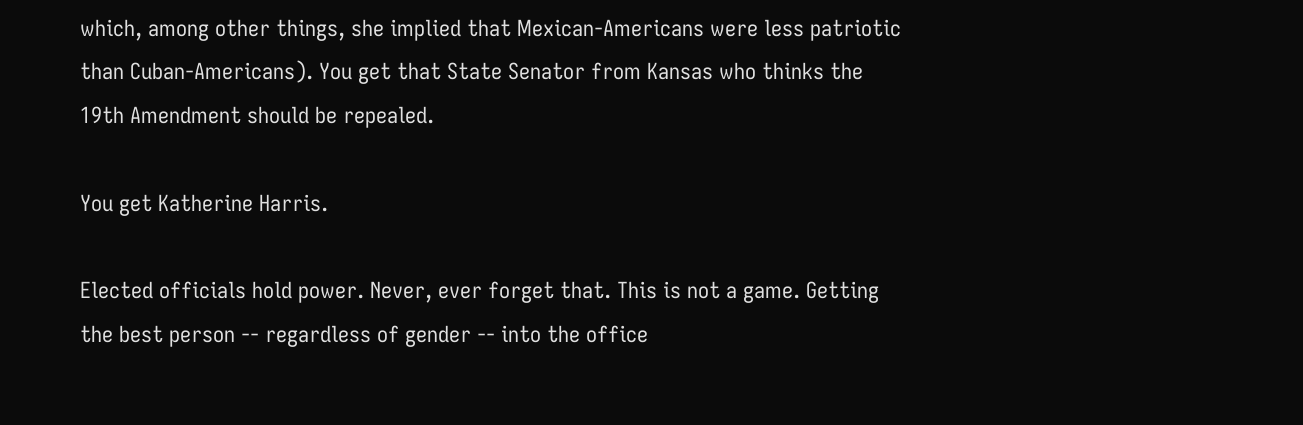which, among other things, she implied that Mexican-Americans were less patriotic than Cuban-Americans). You get that State Senator from Kansas who thinks the 19th Amendment should be repealed.

You get Katherine Harris.

Elected officials hold power. Never, ever forget that. This is not a game. Getting the best person -- regardless of gender -- into the office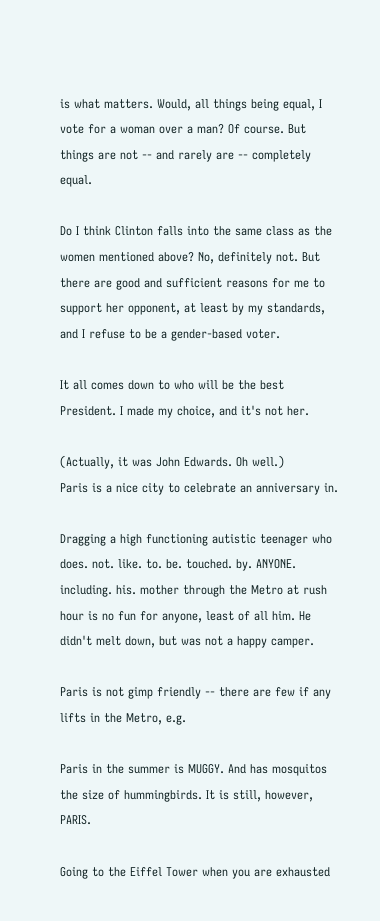is what matters. Would, all things being equal, I vote for a woman over a man? Of course. But things are not -- and rarely are -- completely equal.

Do I think Clinton falls into the same class as the women mentioned above? No, definitely not. But there are good and sufficient reasons for me to support her opponent, at least by my standards, and I refuse to be a gender-based voter.

It all comes down to who will be the best President. I made my choice, and it's not her.

(Actually, it was John Edwards. Oh well.)
Paris is a nice city to celebrate an anniversary in.

Dragging a high functioning autistic teenager who does. not. like. to. be. touched. by. ANYONE. including. his. mother through the Metro at rush hour is no fun for anyone, least of all him. He didn't melt down, but was not a happy camper.

Paris is not gimp friendly -- there are few if any lifts in the Metro, e.g.

Paris in the summer is MUGGY. And has mosquitos the size of hummingbirds. It is still, however, PARIS.

Going to the Eiffel Tower when you are exhausted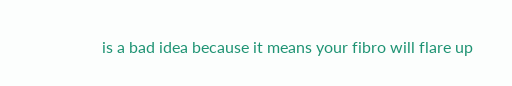is a bad idea because it means your fibro will flare up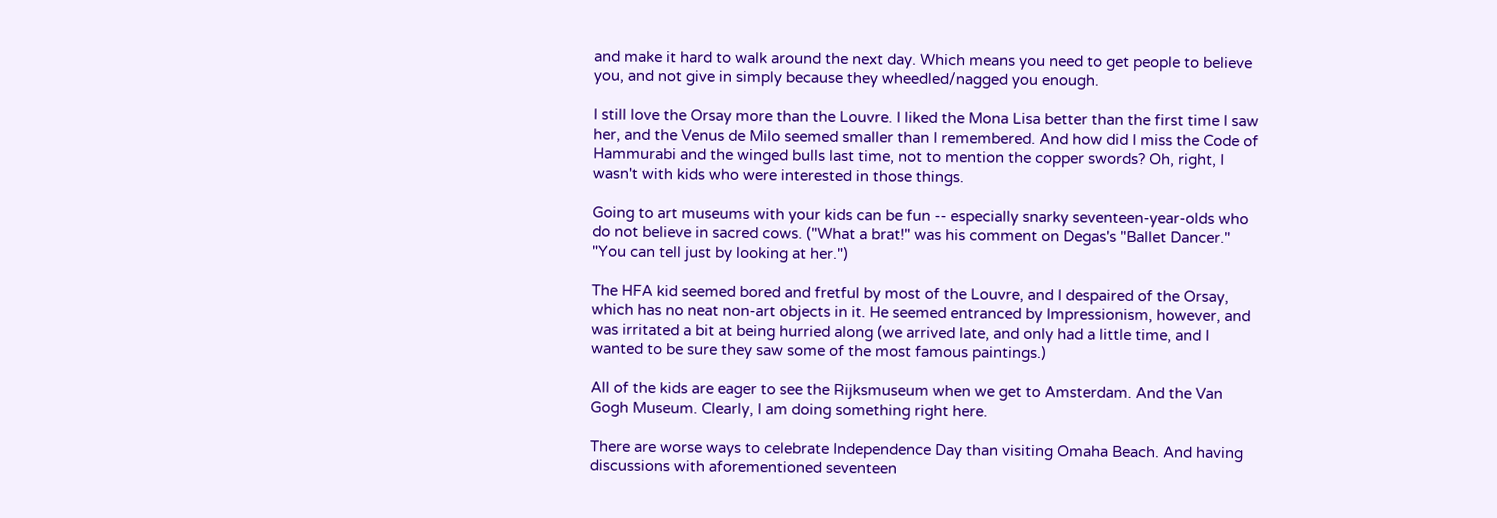and make it hard to walk around the next day. Which means you need to get people to believe you, and not give in simply because they wheedled/nagged you enough.

I still love the Orsay more than the Louvre. I liked the Mona Lisa better than the first time I saw her, and the Venus de Milo seemed smaller than I remembered. And how did I miss the Code of Hammurabi and the winged bulls last time, not to mention the copper swords? Oh, right, I wasn't with kids who were interested in those things.

Going to art museums with your kids can be fun -- especially snarky seventeen-year-olds who do not believe in sacred cows. ("What a brat!" was his comment on Degas's "Ballet Dancer." "You can tell just by looking at her.")

The HFA kid seemed bored and fretful by most of the Louvre, and I despaired of the Orsay, which has no neat non-art objects in it. He seemed entranced by Impressionism, however, and was irritated a bit at being hurried along (we arrived late, and only had a little time, and I wanted to be sure they saw some of the most famous paintings.)

All of the kids are eager to see the Rijksmuseum when we get to Amsterdam. And the Van Gogh Museum. Clearly, I am doing something right here.

There are worse ways to celebrate Independence Day than visiting Omaha Beach. And having discussions with aforementioned seventeen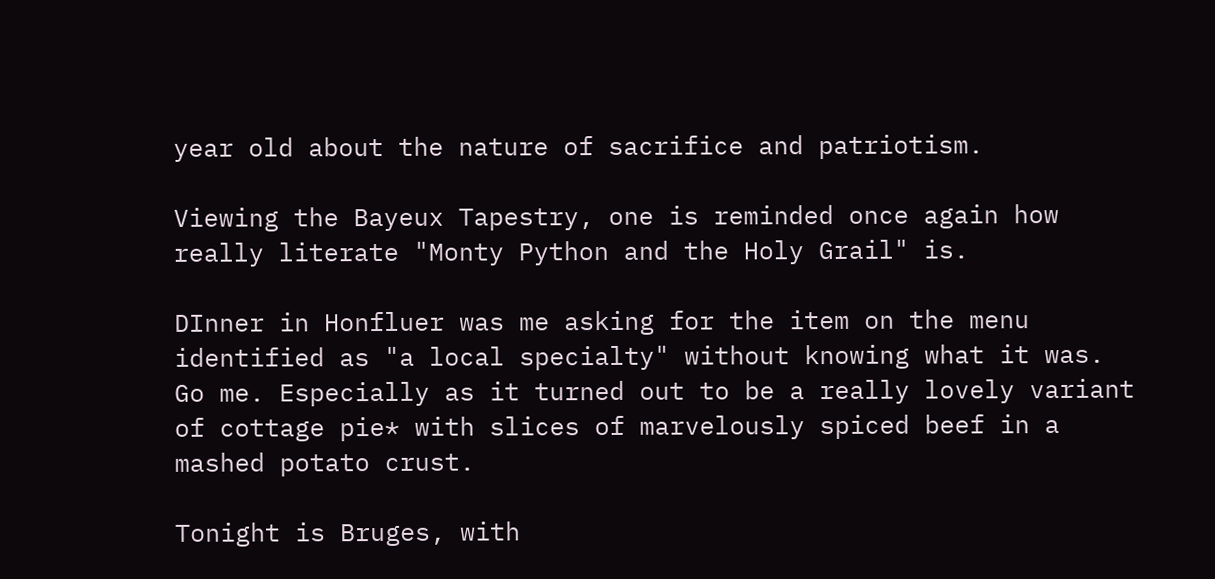year old about the nature of sacrifice and patriotism.

Viewing the Bayeux Tapestry, one is reminded once again how really literate "Monty Python and the Holy Grail" is.

DInner in Honfluer was me asking for the item on the menu identified as "a local specialty" without knowing what it was. Go me. Especially as it turned out to be a really lovely variant of cottage pie* with slices of marvelously spiced beef in a mashed potato crust.

Tonight is Bruges, with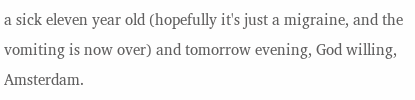a sick eleven year old (hopefully it's just a migraine, and the vomiting is now over) and tomorrow evening, God willing, Amsterdam.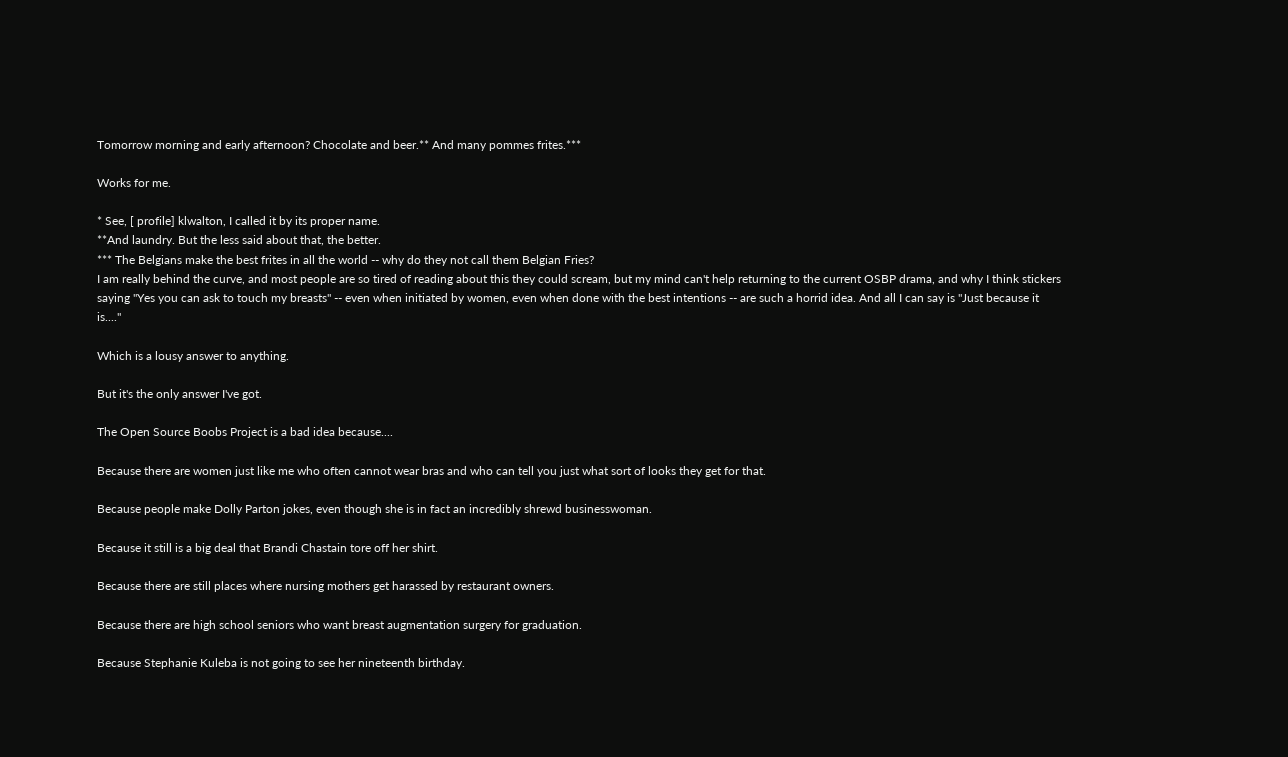Tomorrow morning and early afternoon? Chocolate and beer.** And many pommes frites.***

Works for me.

* See, [ profile] klwalton, I called it by its proper name.
**And laundry. But the less said about that, the better.
*** The Belgians make the best frites in all the world -- why do they not call them Belgian Fries?
I am really behind the curve, and most people are so tired of reading about this they could scream, but my mind can't help returning to the current OSBP drama, and why I think stickers saying "Yes you can ask to touch my breasts" -- even when initiated by women, even when done with the best intentions -- are such a horrid idea. And all I can say is "Just because it is...."

Which is a lousy answer to anything.

But it's the only answer I've got.

The Open Source Boobs Project is a bad idea because....

Because there are women just like me who often cannot wear bras and who can tell you just what sort of looks they get for that.

Because people make Dolly Parton jokes, even though she is in fact an incredibly shrewd businesswoman.

Because it still is a big deal that Brandi Chastain tore off her shirt.

Because there are still places where nursing mothers get harassed by restaurant owners.

Because there are high school seniors who want breast augmentation surgery for graduation.

Because Stephanie Kuleba is not going to see her nineteenth birthday.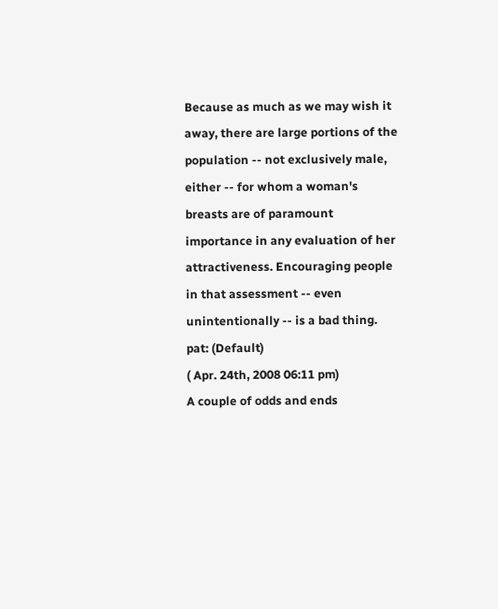Because as much as we may wish it away, there are large portions of the population -- not exclusively male, either -- for whom a woman's breasts are of paramount importance in any evaluation of her attractiveness. Encouraging people in that assessment -- even unintentionally -- is a bad thing.
pat: (Default)
( Apr. 24th, 2008 06:11 pm)
A couple of odds and ends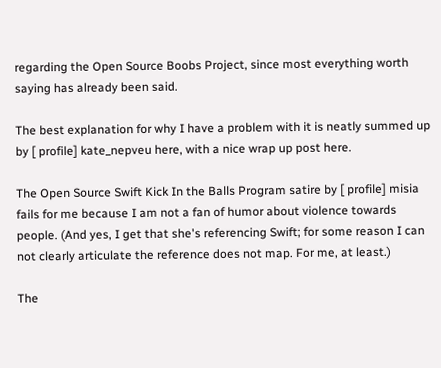regarding the Open Source Boobs Project, since most everything worth saying has already been said.

The best explanation for why I have a problem with it is neatly summed up by [ profile] kate_nepveu here, with a nice wrap up post here.

The Open Source Swift Kick In the Balls Program satire by [ profile] misia fails for me because I am not a fan of humor about violence towards people. (And yes, I get that she's referencing Swift; for some reason I can not clearly articulate the reference does not map. For me, at least.)

The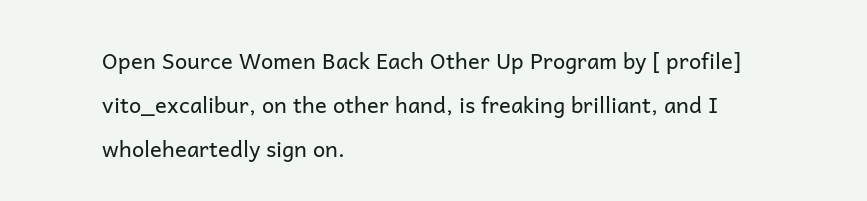Open Source Women Back Each Other Up Program by [ profile] vito_excalibur, on the other hand, is freaking brilliant, and I wholeheartedly sign on.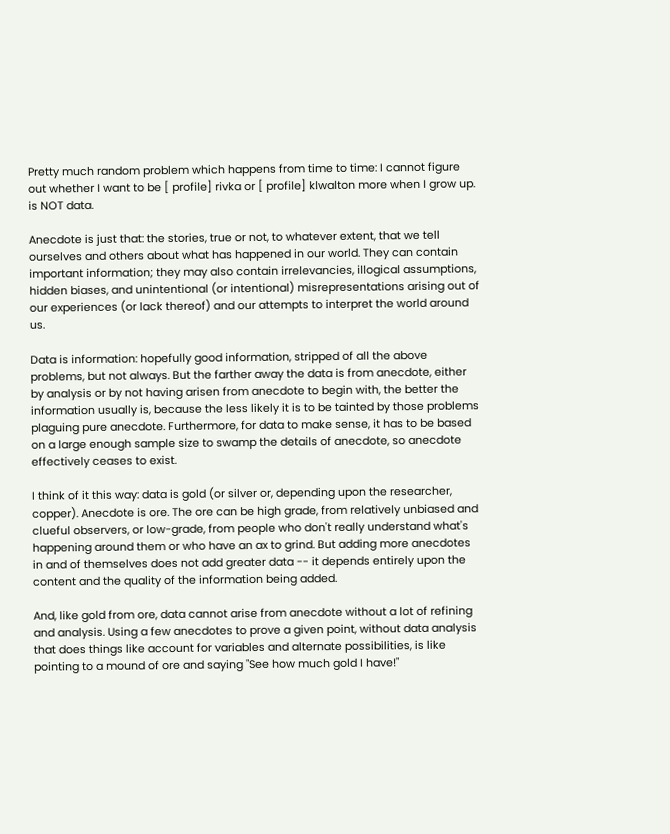Pretty much random problem which happens from time to time: I cannot figure out whether I want to be [ profile] rivka or [ profile] klwalton more when I grow up.
is NOT data.

Anecdote is just that: the stories, true or not, to whatever extent, that we tell ourselves and others about what has happened in our world. They can contain important information; they may also contain irrelevancies, illogical assumptions, hidden biases, and unintentional (or intentional) misrepresentations arising out of our experiences (or lack thereof) and our attempts to interpret the world around us.

Data is information: hopefully good information, stripped of all the above problems, but not always. But the farther away the data is from anecdote, either by analysis or by not having arisen from anecdote to begin with, the better the information usually is, because the less likely it is to be tainted by those problems plaguing pure anecdote. Furthermore, for data to make sense, it has to be based on a large enough sample size to swamp the details of anecdote, so anecdote effectively ceases to exist.

I think of it this way: data is gold (or silver or, depending upon the researcher, copper). Anecdote is ore. The ore can be high grade, from relatively unbiased and clueful observers, or low-grade, from people who don't really understand what's happening around them or who have an ax to grind. But adding more anecdotes in and of themselves does not add greater data -- it depends entirely upon the content and the quality of the information being added.

And, like gold from ore, data cannot arise from anecdote without a lot of refining and analysis. Using a few anecdotes to prove a given point, without data analysis that does things like account for variables and alternate possibilities, is like pointing to a mound of ore and saying "See how much gold I have!"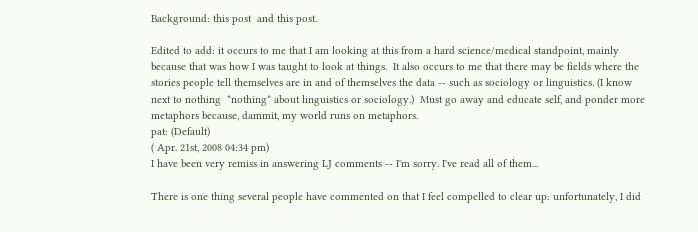Background: this post  and this post.

Edited to add: it occurs to me that I am looking at this from a hard science/medical standpoint, mainly because that was how I was taught to look at things.  It also occurs to me that there may be fields where the stories people tell themselves are in and of themselves the data -- such as sociology or linguistics. (I know next to nothing  *nothing* about linguistics or sociology.)  Must go away and educate self, and ponder more metaphors because, dammit, my world runs on metaphors.
pat: (Default)
( Apr. 21st, 2008 04:34 pm)
I have been very remiss in answering LJ comments -- I'm sorry. I've read all of them...

There is one thing several people have commented on that I feel compelled to clear up: unfortunately, I did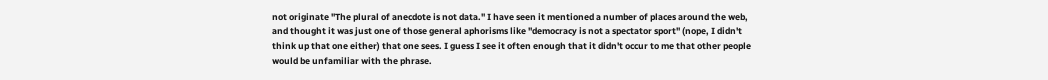not originate "The plural of anecdote is not data." I have seen it mentioned a number of places around the web, and thought it was just one of those general aphorisms like "democracy is not a spectator sport" (nope, I didn't think up that one either) that one sees. I guess I see it often enough that it didn't occur to me that other people would be unfamiliar with the phrase.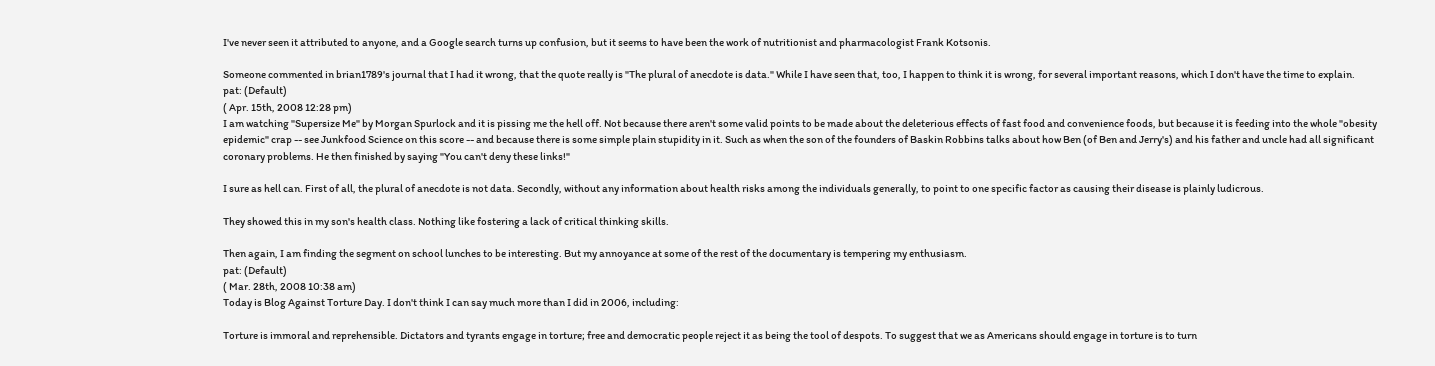I've never seen it attributed to anyone, and a Google search turns up confusion, but it seems to have been the work of nutritionist and pharmacologist Frank Kotsonis.

Someone commented in brian1789's journal that I had it wrong, that the quote really is "The plural of anecdote is data." While I have seen that, too, I happen to think it is wrong, for several important reasons, which I don't have the time to explain.
pat: (Default)
( Apr. 15th, 2008 12:28 pm)
I am watching "Supersize Me" by Morgan Spurlock and it is pissing me the hell off. Not because there aren't some valid points to be made about the deleterious effects of fast food and convenience foods, but because it is feeding into the whole "obesity epidemic" crap -- see Junkfood Science on this score -- and because there is some simple plain stupidity in it. Such as when the son of the founders of Baskin Robbins talks about how Ben (of Ben and Jerry's) and his father and uncle had all significant coronary problems. He then finished by saying "You can't deny these links!"

I sure as hell can. First of all, the plural of anecdote is not data. Secondly, without any information about health risks among the individuals generally, to point to one specific factor as causing their disease is plainly ludicrous.

They showed this in my son's health class. Nothing like fostering a lack of critical thinking skills.

Then again, I am finding the segment on school lunches to be interesting. But my annoyance at some of the rest of the documentary is tempering my enthusiasm.
pat: (Default)
( Mar. 28th, 2008 10:38 am)
Today is Blog Against Torture Day. I don't think I can say much more than I did in 2006, including:

Torture is immoral and reprehensible. Dictators and tyrants engage in torture; free and democratic people reject it as being the tool of despots. To suggest that we as Americans should engage in torture is to turn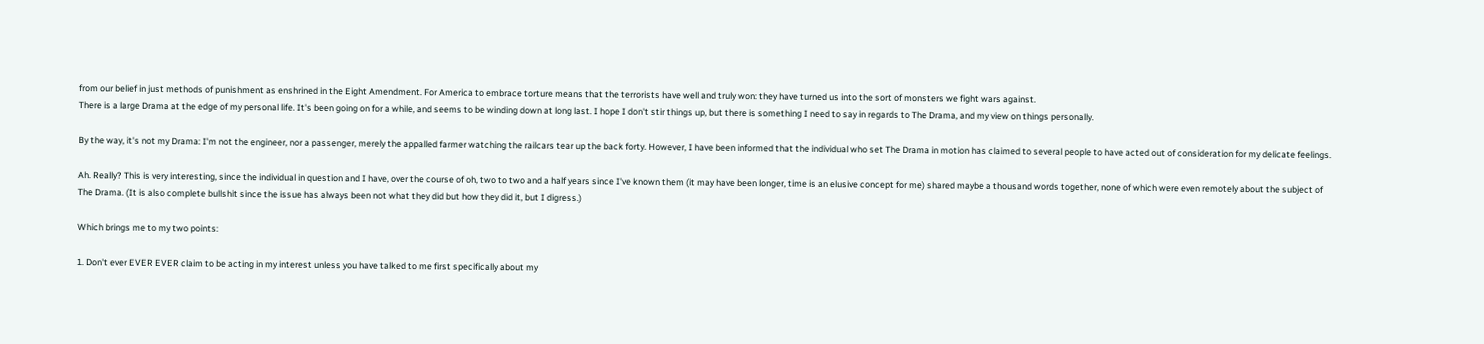from our belief in just methods of punishment as enshrined in the Eight Amendment. For America to embrace torture means that the terrorists have well and truly won: they have turned us into the sort of monsters we fight wars against.
There is a large Drama at the edge of my personal life. It's been going on for a while, and seems to be winding down at long last. I hope I don't stir things up, but there is something I need to say in regards to The Drama, and my view on things personally.

By the way, it's not my Drama: I'm not the engineer, nor a passenger, merely the appalled farmer watching the railcars tear up the back forty. However, I have been informed that the individual who set The Drama in motion has claimed to several people to have acted out of consideration for my delicate feelings.

Ah. Really? This is very interesting, since the individual in question and I have, over the course of oh, two to two and a half years since I've known them (it may have been longer, time is an elusive concept for me) shared maybe a thousand words together, none of which were even remotely about the subject of The Drama. (It is also complete bullshit since the issue has always been not what they did but how they did it, but I digress.)

Which brings me to my two points:

1. Don't ever EVER EVER claim to be acting in my interest unless you have talked to me first specifically about my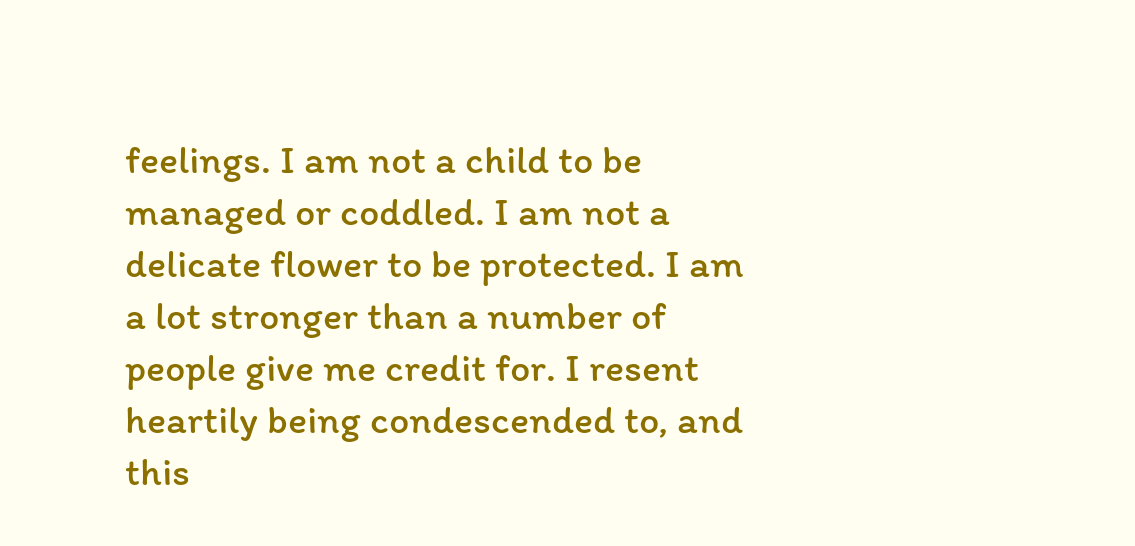feelings. I am not a child to be managed or coddled. I am not a delicate flower to be protected. I am a lot stronger than a number of people give me credit for. I resent heartily being condescended to, and this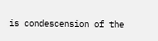is condescension of the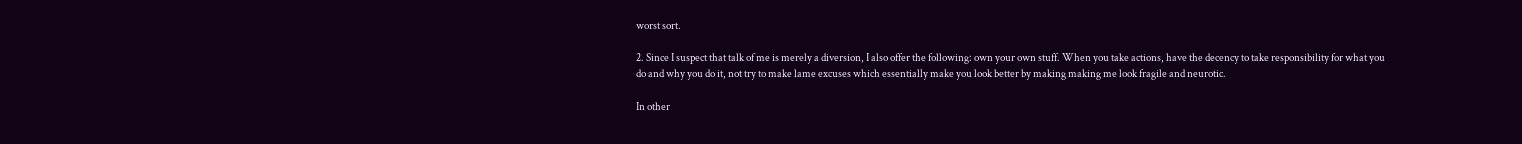worst sort.

2. Since I suspect that talk of me is merely a diversion, I also offer the following: own your own stuff. When you take actions, have the decency to take responsibility for what you do and why you do it, not try to make lame excuses which essentially make you look better by making making me look fragile and neurotic.

In other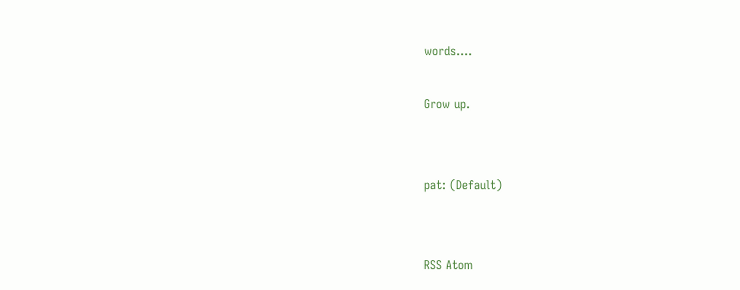words....

Grow up.


pat: (Default)


RSS Atom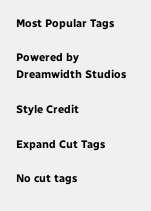Most Popular Tags

Powered by Dreamwidth Studios

Style Credit

Expand Cut Tags

No cut tags